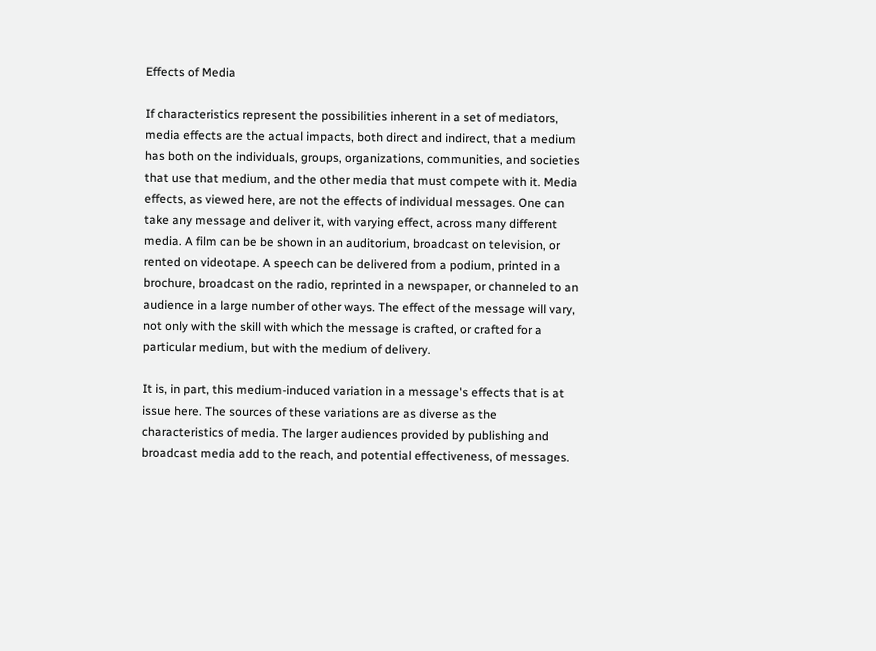Effects of Media

If characteristics represent the possibilities inherent in a set of mediators, media effects are the actual impacts, both direct and indirect, that a medium has both on the individuals, groups, organizations, communities, and societies that use that medium, and the other media that must compete with it. Media effects, as viewed here, are not the effects of individual messages. One can take any message and deliver it, with varying effect, across many different media. A film can be be shown in an auditorium, broadcast on television, or rented on videotape. A speech can be delivered from a podium, printed in a brochure, broadcast on the radio, reprinted in a newspaper, or channeled to an audience in a large number of other ways. The effect of the message will vary, not only with the skill with which the message is crafted, or crafted for a particular medium, but with the medium of delivery.

It is, in part, this medium-induced variation in a message's effects that is at issue here. The sources of these variations are as diverse as the characteristics of media. The larger audiences provided by publishing and broadcast media add to the reach, and potential effectiveness, of messages.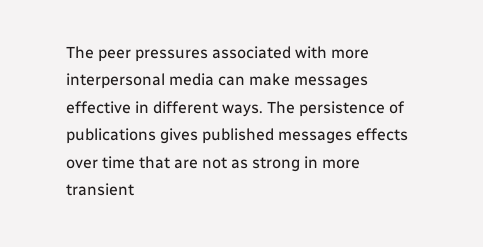The peer pressures associated with more interpersonal media can make messages effective in different ways. The persistence of publications gives published messages effects over time that are not as strong in more transient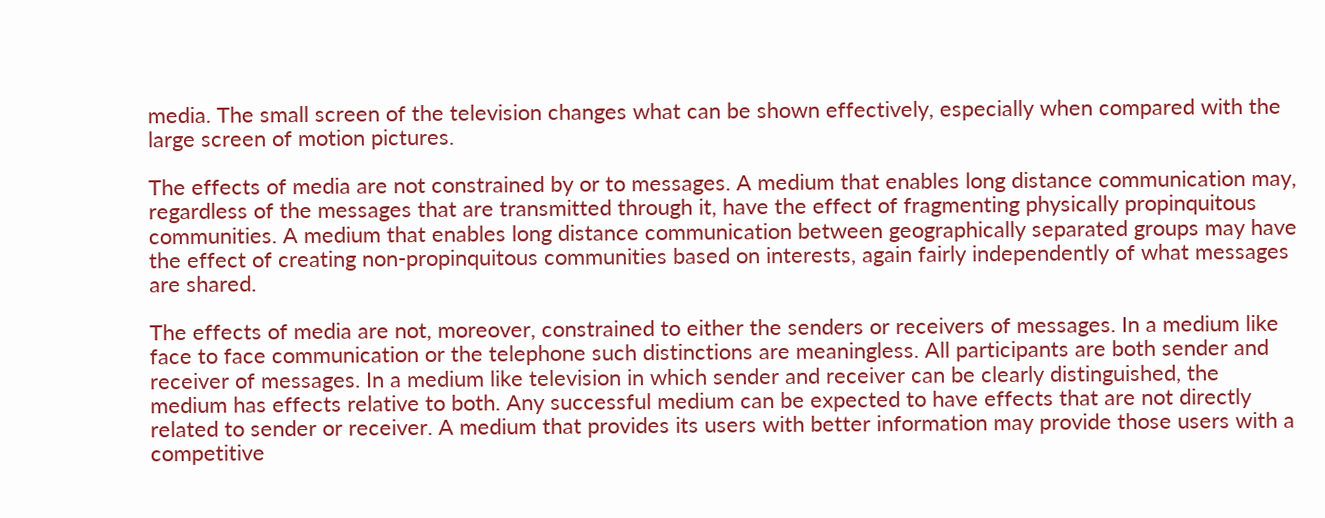media. The small screen of the television changes what can be shown effectively, especially when compared with the large screen of motion pictures.

The effects of media are not constrained by or to messages. A medium that enables long distance communication may, regardless of the messages that are transmitted through it, have the effect of fragmenting physically propinquitous communities. A medium that enables long distance communication between geographically separated groups may have the effect of creating non-propinquitous communities based on interests, again fairly independently of what messages are shared.

The effects of media are not, moreover, constrained to either the senders or receivers of messages. In a medium like face to face communication or the telephone such distinctions are meaningless. All participants are both sender and receiver of messages. In a medium like television in which sender and receiver can be clearly distinguished, the medium has effects relative to both. Any successful medium can be expected to have effects that are not directly related to sender or receiver. A medium that provides its users with better information may provide those users with a competitive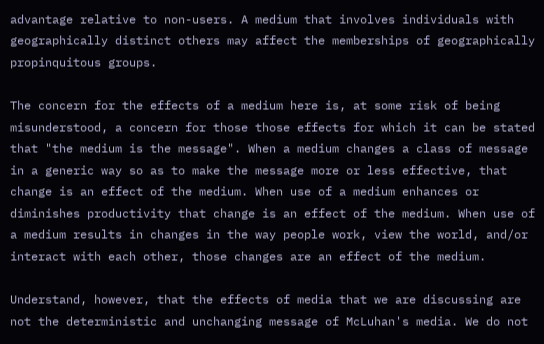advantage relative to non-users. A medium that involves individuals with geographically distinct others may affect the memberships of geographically propinquitous groups.

The concern for the effects of a medium here is, at some risk of being misunderstood, a concern for those those effects for which it can be stated that "the medium is the message". When a medium changes a class of message in a generic way so as to make the message more or less effective, that change is an effect of the medium. When use of a medium enhances or diminishes productivity that change is an effect of the medium. When use of a medium results in changes in the way people work, view the world, and/or interact with each other, those changes are an effect of the medium.

Understand, however, that the effects of media that we are discussing are not the deterministic and unchanging message of McLuhan's media. We do not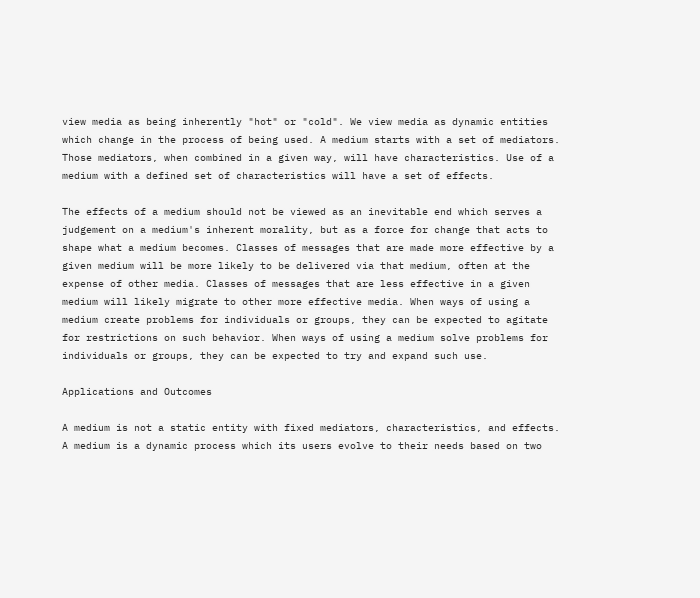view media as being inherently "hot" or "cold". We view media as dynamic entities which change in the process of being used. A medium starts with a set of mediators. Those mediators, when combined in a given way, will have characteristics. Use of a medium with a defined set of characteristics will have a set of effects.

The effects of a medium should not be viewed as an inevitable end which serves a judgement on a medium's inherent morality, but as a force for change that acts to shape what a medium becomes. Classes of messages that are made more effective by a given medium will be more likely to be delivered via that medium, often at the expense of other media. Classes of messages that are less effective in a given medium will likely migrate to other more effective media. When ways of using a medium create problems for individuals or groups, they can be expected to agitate for restrictions on such behavior. When ways of using a medium solve problems for individuals or groups, they can be expected to try and expand such use.

Applications and Outcomes

A medium is not a static entity with fixed mediators, characteristics, and effects. A medium is a dynamic process which its users evolve to their needs based on two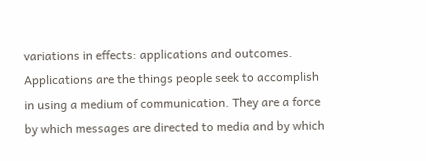variations in effects: applications and outcomes. Applications are the things people seek to accomplish in using a medium of communication. They are a force by which messages are directed to media and by which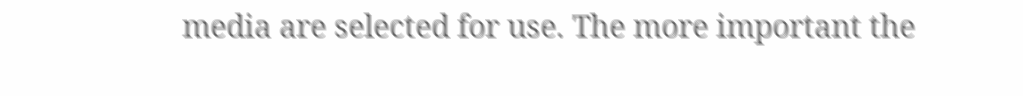media are selected for use. The more important the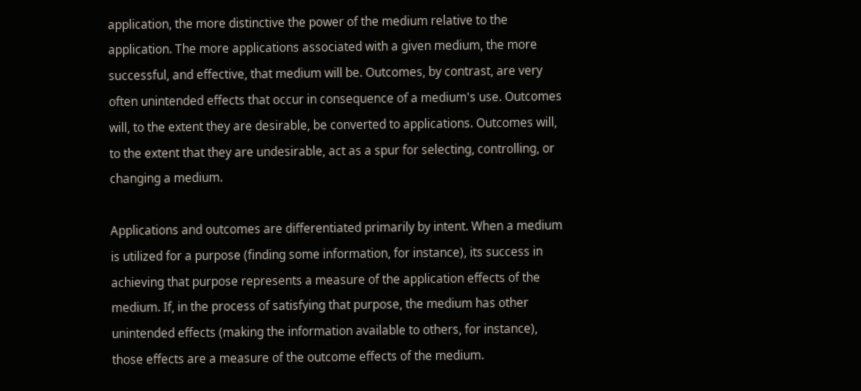application, the more distinctive the power of the medium relative to the application. The more applications associated with a given medium, the more successful, and effective, that medium will be. Outcomes, by contrast, are very often unintended effects that occur in consequence of a medium's use. Outcomes will, to the extent they are desirable, be converted to applications. Outcomes will, to the extent that they are undesirable, act as a spur for selecting, controlling, or changing a medium.

Applications and outcomes are differentiated primarily by intent. When a medium is utilized for a purpose (finding some information, for instance), its success in achieving that purpose represents a measure of the application effects of the medium. If, in the process of satisfying that purpose, the medium has other unintended effects (making the information available to others, for instance), those effects are a measure of the outcome effects of the medium.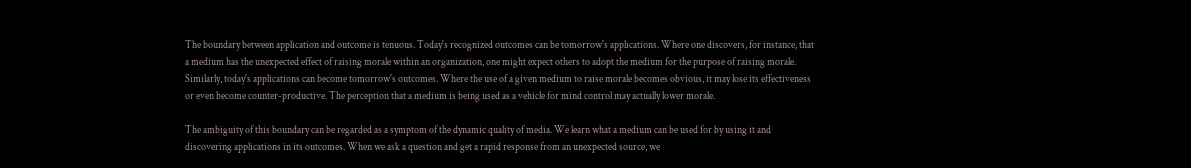The boundary between application and outcome is tenuous. Today's recognized outcomes can be tomorrow's applications. Where one discovers, for instance, that a medium has the unexpected effect of raising morale within an organization, one might expect others to adopt the medium for the purpose of raising morale. Similarly, today's applications can become tomorrow's outcomes. Where the use of a given medium to raise morale becomes obvious, it may lose its effectiveness or even become counter-productive. The perception that a medium is being used as a vehicle for mind control may actually lower morale.

The ambiguity of this boundary can be regarded as a symptom of the dynamic quality of media. We learn what a medium can be used for by using it and discovering applications in its outcomes. When we ask a question and get a rapid response from an unexpected source, we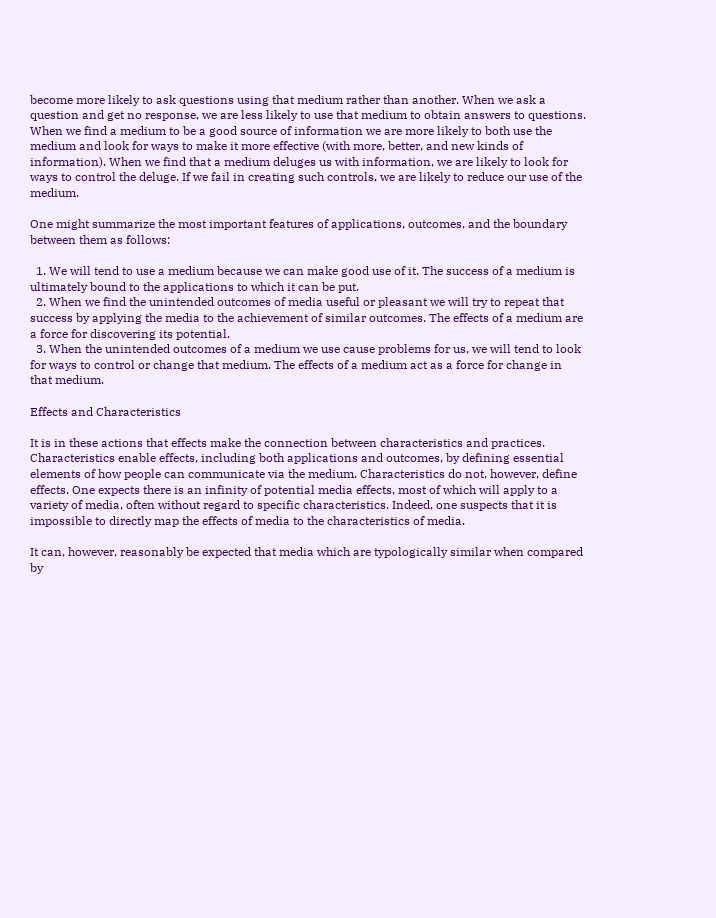become more likely to ask questions using that medium rather than another. When we ask a question and get no response, we are less likely to use that medium to obtain answers to questions. When we find a medium to be a good source of information we are more likely to both use the medium and look for ways to make it more effective (with more, better, and new kinds of information). When we find that a medium deluges us with information, we are likely to look for ways to control the deluge. If we fail in creating such controls, we are likely to reduce our use of the medium.

One might summarize the most important features of applications, outcomes, and the boundary between them as follows:

  1. We will tend to use a medium because we can make good use of it. The success of a medium is ultimately bound to the applications to which it can be put.
  2. When we find the unintended outcomes of media useful or pleasant we will try to repeat that success by applying the media to the achievement of similar outcomes. The effects of a medium are a force for discovering its potential.
  3. When the unintended outcomes of a medium we use cause problems for us, we will tend to look for ways to control or change that medium. The effects of a medium act as a force for change in that medium.

Effects and Characteristics

It is in these actions that effects make the connection between characteristics and practices. Characteristics enable effects, including both applications and outcomes, by defining essential elements of how people can communicate via the medium. Characteristics do not, however, define effects. One expects there is an infinity of potential media effects, most of which will apply to a variety of media, often without regard to specific characteristics. Indeed, one suspects that it is impossible to directly map the effects of media to the characteristics of media.

It can, however, reasonably be expected that media which are typologically similar when compared by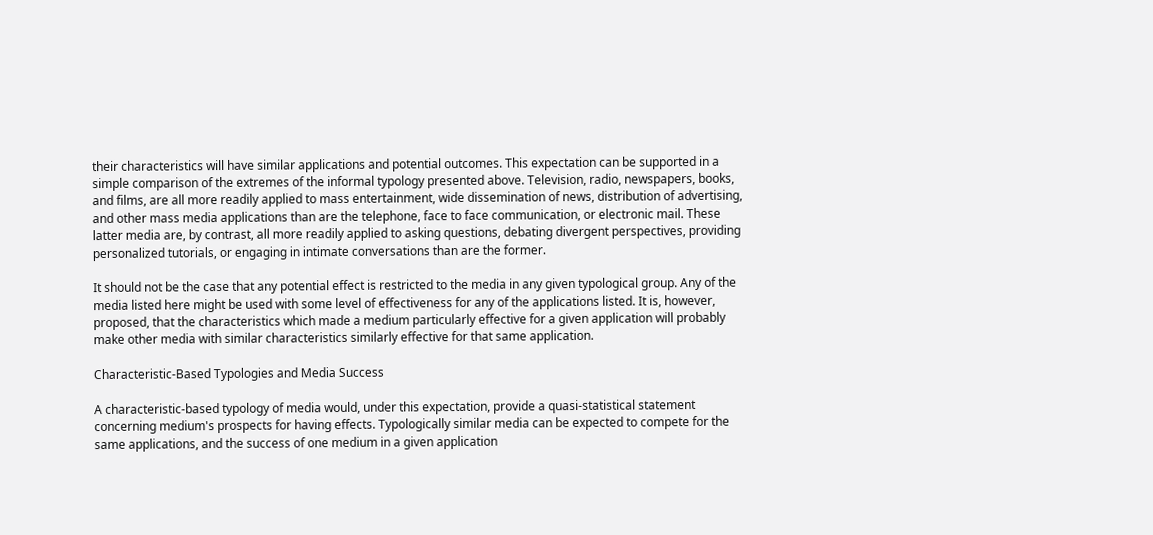their characteristics will have similar applications and potential outcomes. This expectation can be supported in a simple comparison of the extremes of the informal typology presented above. Television, radio, newspapers, books, and films, are all more readily applied to mass entertainment, wide dissemination of news, distribution of advertising, and other mass media applications than are the telephone, face to face communication, or electronic mail. These latter media are, by contrast, all more readily applied to asking questions, debating divergent perspectives, providing personalized tutorials, or engaging in intimate conversations than are the former.

It should not be the case that any potential effect is restricted to the media in any given typological group. Any of the media listed here might be used with some level of effectiveness for any of the applications listed. It is, however, proposed, that the characteristics which made a medium particularly effective for a given application will probably make other media with similar characteristics similarly effective for that same application.

Characteristic-Based Typologies and Media Success

A characteristic-based typology of media would, under this expectation, provide a quasi-statistical statement concerning medium's prospects for having effects. Typologically similar media can be expected to compete for the same applications, and the success of one medium in a given application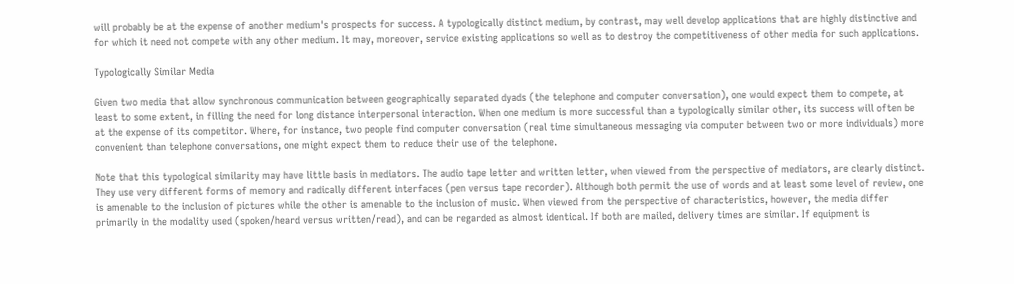will probably be at the expense of another medium's prospects for success. A typologically distinct medium, by contrast, may well develop applications that are highly distinctive and for which it need not compete with any other medium. It may, moreover, service existing applications so well as to destroy the competitiveness of other media for such applications.

Typologically Similar Media

Given two media that allow synchronous communication between geographically separated dyads (the telephone and computer conversation), one would expect them to compete, at least to some extent, in filling the need for long distance interpersonal interaction. When one medium is more successful than a typologically similar other, its success will often be at the expense of its competitor. Where, for instance, two people find computer conversation (real time simultaneous messaging via computer between two or more individuals) more convenient than telephone conversations, one might expect them to reduce their use of the telephone.

Note that this typological similarity may have little basis in mediators. The audio tape letter and written letter, when viewed from the perspective of mediators, are clearly distinct. They use very different forms of memory and radically different interfaces (pen versus tape recorder). Although both permit the use of words and at least some level of review, one is amenable to the inclusion of pictures while the other is amenable to the inclusion of music. When viewed from the perspective of characteristics, however, the media differ primarily in the modality used (spoken/heard versus written/read), and can be regarded as almost identical. If both are mailed, delivery times are similar. If equipment is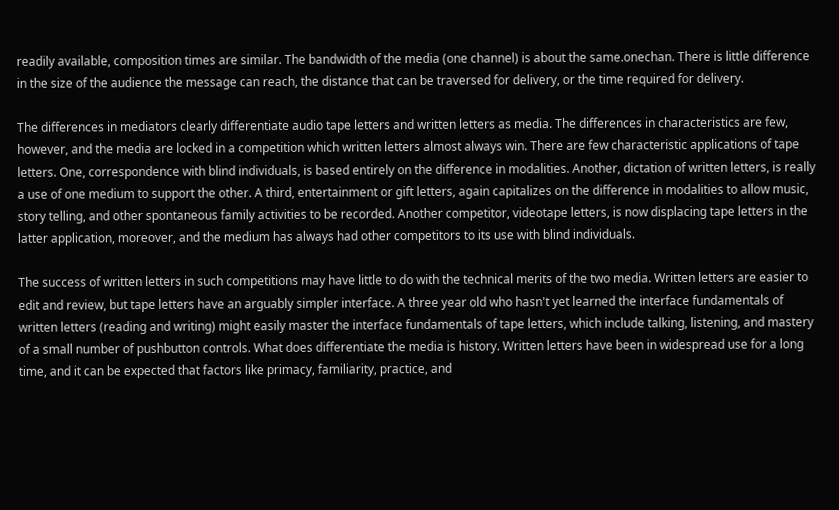readily available, composition times are similar. The bandwidth of the media (one channel) is about the same.onechan. There is little difference in the size of the audience the message can reach, the distance that can be traversed for delivery, or the time required for delivery.

The differences in mediators clearly differentiate audio tape letters and written letters as media. The differences in characteristics are few, however, and the media are locked in a competition which written letters almost always win. There are few characteristic applications of tape letters. One, correspondence with blind individuals, is based entirely on the difference in modalities. Another, dictation of written letters, is really a use of one medium to support the other. A third, entertainment or gift letters, again capitalizes on the difference in modalities to allow music, story telling, and other spontaneous family activities to be recorded. Another competitor, videotape letters, is now displacing tape letters in the latter application, moreover, and the medium has always had other competitors to its use with blind individuals.

The success of written letters in such competitions may have little to do with the technical merits of the two media. Written letters are easier to edit and review, but tape letters have an arguably simpler interface. A three year old who hasn't yet learned the interface fundamentals of written letters (reading and writing) might easily master the interface fundamentals of tape letters, which include talking, listening, and mastery of a small number of pushbutton controls. What does differentiate the media is history. Written letters have been in widespread use for a long time, and it can be expected that factors like primacy, familiarity, practice, and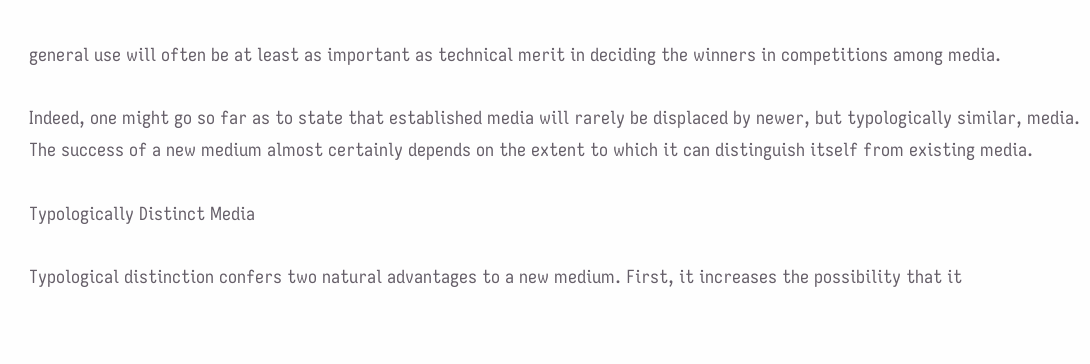general use will often be at least as important as technical merit in deciding the winners in competitions among media.

Indeed, one might go so far as to state that established media will rarely be displaced by newer, but typologically similar, media. The success of a new medium almost certainly depends on the extent to which it can distinguish itself from existing media.

Typologically Distinct Media

Typological distinction confers two natural advantages to a new medium. First, it increases the possibility that it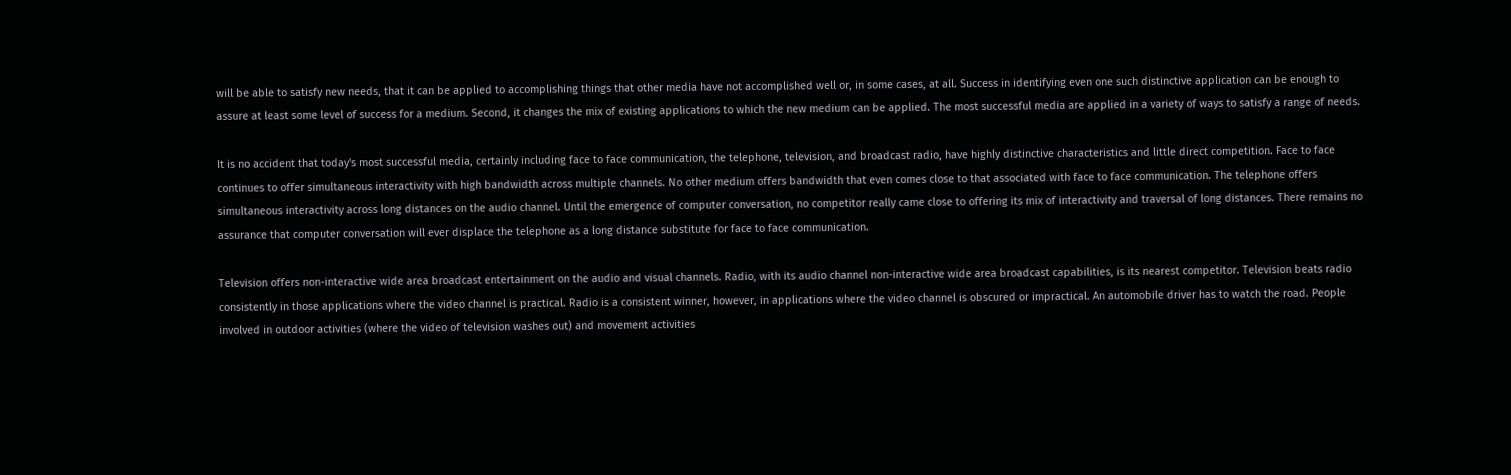will be able to satisfy new needs, that it can be applied to accomplishing things that other media have not accomplished well or, in some cases, at all. Success in identifying even one such distinctive application can be enough to assure at least some level of success for a medium. Second, it changes the mix of existing applications to which the new medium can be applied. The most successful media are applied in a variety of ways to satisfy a range of needs.

It is no accident that today's most successful media, certainly including face to face communication, the telephone, television, and broadcast radio, have highly distinctive characteristics and little direct competition. Face to face continues to offer simultaneous interactivity with high bandwidth across multiple channels. No other medium offers bandwidth that even comes close to that associated with face to face communication. The telephone offers simultaneous interactivity across long distances on the audio channel. Until the emergence of computer conversation, no competitor really came close to offering its mix of interactivity and traversal of long distances. There remains no assurance that computer conversation will ever displace the telephone as a long distance substitute for face to face communication.

Television offers non-interactive wide area broadcast entertainment on the audio and visual channels. Radio, with its audio channel non-interactive wide area broadcast capabilities, is its nearest competitor. Television beats radio consistently in those applications where the video channel is practical. Radio is a consistent winner, however, in applications where the video channel is obscured or impractical. An automobile driver has to watch the road. People involved in outdoor activities (where the video of television washes out) and movement activities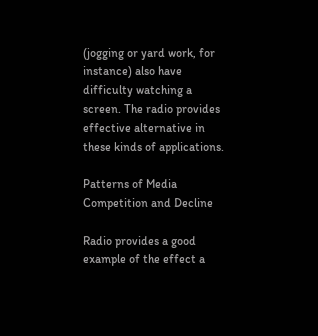(jogging or yard work, for instance) also have difficulty watching a screen. The radio provides effective alternative in these kinds of applications.

Patterns of Media Competition and Decline

Radio provides a good example of the effect a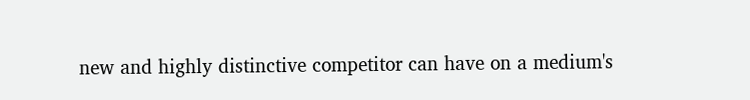new and highly distinctive competitor can have on a medium's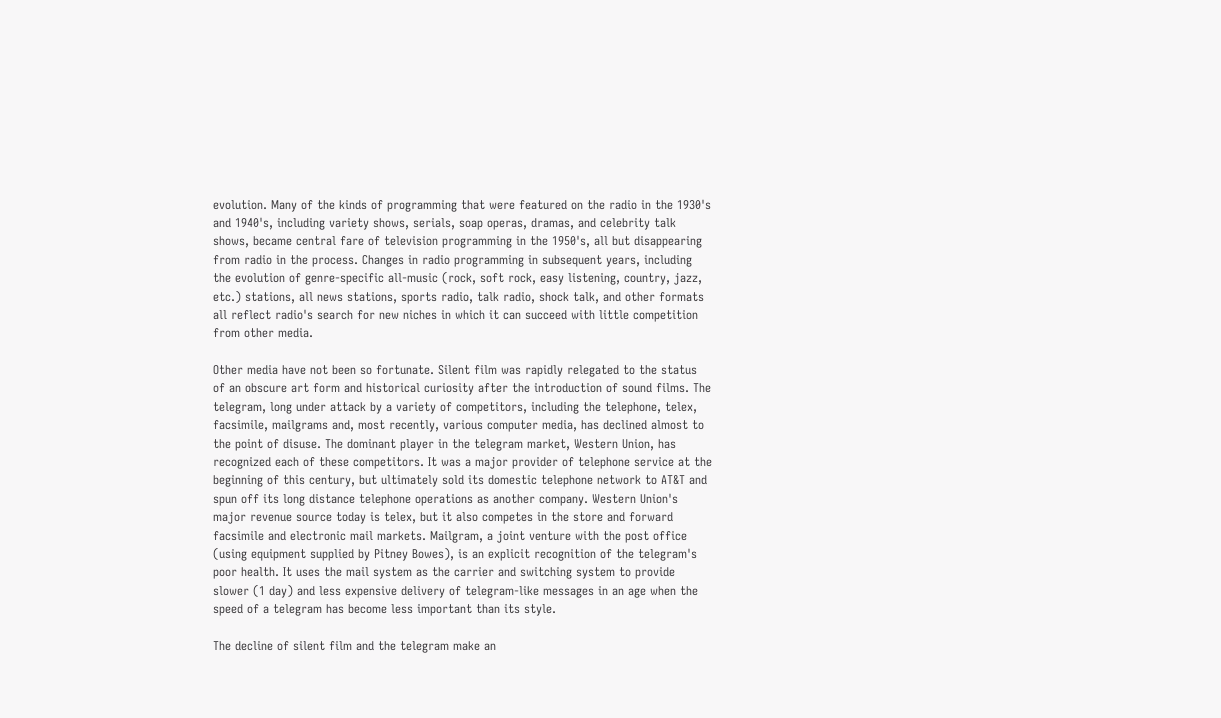evolution. Many of the kinds of programming that were featured on the radio in the 1930's and 1940's, including variety shows, serials, soap operas, dramas, and celebrity talk shows, became central fare of television programming in the 1950's, all but disappearing from radio in the process. Changes in radio programming in subsequent years, including the evolution of genre-specific all-music (rock, soft rock, easy listening, country, jazz, etc.) stations, all news stations, sports radio, talk radio, shock talk, and other formats all reflect radio's search for new niches in which it can succeed with little competition from other media.

Other media have not been so fortunate. Silent film was rapidly relegated to the status of an obscure art form and historical curiosity after the introduction of sound films. The telegram, long under attack by a variety of competitors, including the telephone, telex, facsimile, mailgrams and, most recently, various computer media, has declined almost to the point of disuse. The dominant player in the telegram market, Western Union, has recognized each of these competitors. It was a major provider of telephone service at the beginning of this century, but ultimately sold its domestic telephone network to AT&T and spun off its long distance telephone operations as another company. Western Union's major revenue source today is telex, but it also competes in the store and forward facsimile and electronic mail markets. Mailgram, a joint venture with the post office (using equipment supplied by Pitney Bowes), is an explicit recognition of the telegram's poor health. It uses the mail system as the carrier and switching system to provide slower (1 day) and less expensive delivery of telegram-like messages in an age when the speed of a telegram has become less important than its style.

The decline of silent film and the telegram make an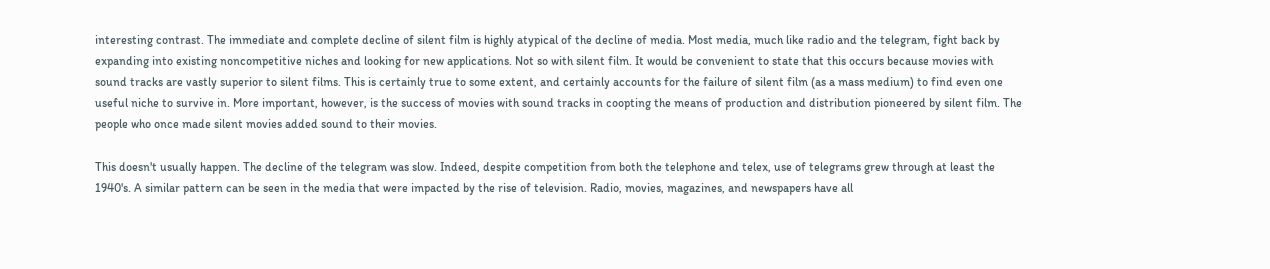interesting contrast. The immediate and complete decline of silent film is highly atypical of the decline of media. Most media, much like radio and the telegram, fight back by expanding into existing noncompetitive niches and looking for new applications. Not so with silent film. It would be convenient to state that this occurs because movies with sound tracks are vastly superior to silent films. This is certainly true to some extent, and certainly accounts for the failure of silent film (as a mass medium) to find even one useful niche to survive in. More important, however, is the success of movies with sound tracks in coopting the means of production and distribution pioneered by silent film. The people who once made silent movies added sound to their movies.

This doesn't usually happen. The decline of the telegram was slow. Indeed, despite competition from both the telephone and telex, use of telegrams grew through at least the 1940's. A similar pattern can be seen in the media that were impacted by the rise of television. Radio, movies, magazines, and newspapers have all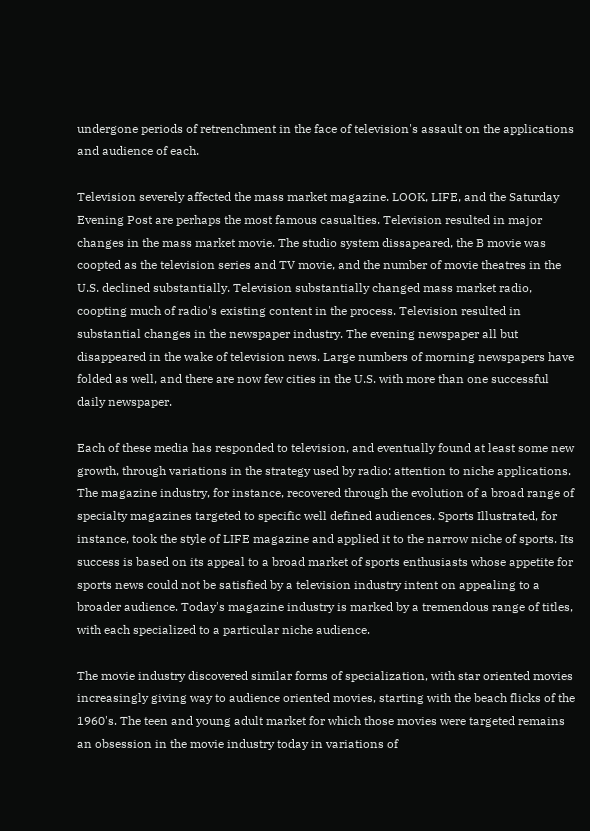undergone periods of retrenchment in the face of television's assault on the applications and audience of each.

Television severely affected the mass market magazine. LOOK, LIFE, and the Saturday Evening Post are perhaps the most famous casualties. Television resulted in major changes in the mass market movie. The studio system dissapeared, the B movie was coopted as the television series and TV movie, and the number of movie theatres in the U.S. declined substantially. Television substantially changed mass market radio, coopting much of radio's existing content in the process. Television resulted in substantial changes in the newspaper industry. The evening newspaper all but disappeared in the wake of television news. Large numbers of morning newspapers have folded as well, and there are now few cities in the U.S. with more than one successful daily newspaper.

Each of these media has responded to television, and eventually found at least some new growth, through variations in the strategy used by radio: attention to niche applications. The magazine industry, for instance, recovered through the evolution of a broad range of specialty magazines targeted to specific well defined audiences. Sports Illustrated, for instance, took the style of LIFE magazine and applied it to the narrow niche of sports. Its success is based on its appeal to a broad market of sports enthusiasts whose appetite for sports news could not be satisfied by a television industry intent on appealing to a broader audience. Today's magazine industry is marked by a tremendous range of titles, with each specialized to a particular niche audience.

The movie industry discovered similar forms of specialization, with star oriented movies increasingly giving way to audience oriented movies, starting with the beach flicks of the 1960's. The teen and young adult market for which those movies were targeted remains an obsession in the movie industry today in variations of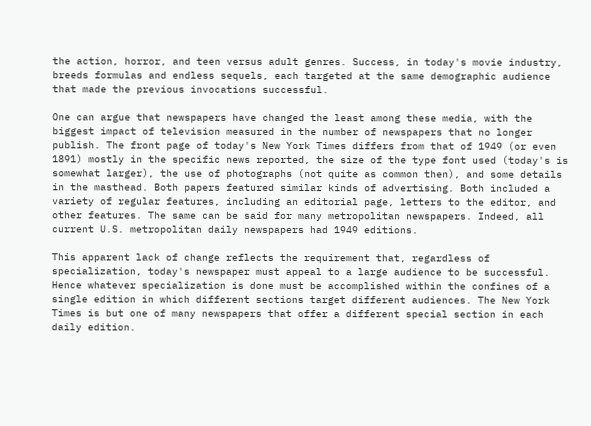the action, horror, and teen versus adult genres. Success, in today's movie industry, breeds formulas and endless sequels, each targeted at the same demographic audience that made the previous invocations successful.

One can argue that newspapers have changed the least among these media, with the biggest impact of television measured in the number of newspapers that no longer publish. The front page of today's New York Times differs from that of 1949 (or even 1891) mostly in the specific news reported, the size of the type font used (today's is somewhat larger), the use of photographs (not quite as common then), and some details in the masthead. Both papers featured similar kinds of advertising. Both included a variety of regular features, including an editorial page, letters to the editor, and other features. The same can be said for many metropolitan newspapers. Indeed, all current U.S. metropolitan daily newspapers had 1949 editions.

This apparent lack of change reflects the requirement that, regardless of specialization, today's newspaper must appeal to a large audience to be successful. Hence whatever specialization is done must be accomplished within the confines of a single edition in which different sections target different audiences. The New York Times is but one of many newspapers that offer a different special section in each daily edition.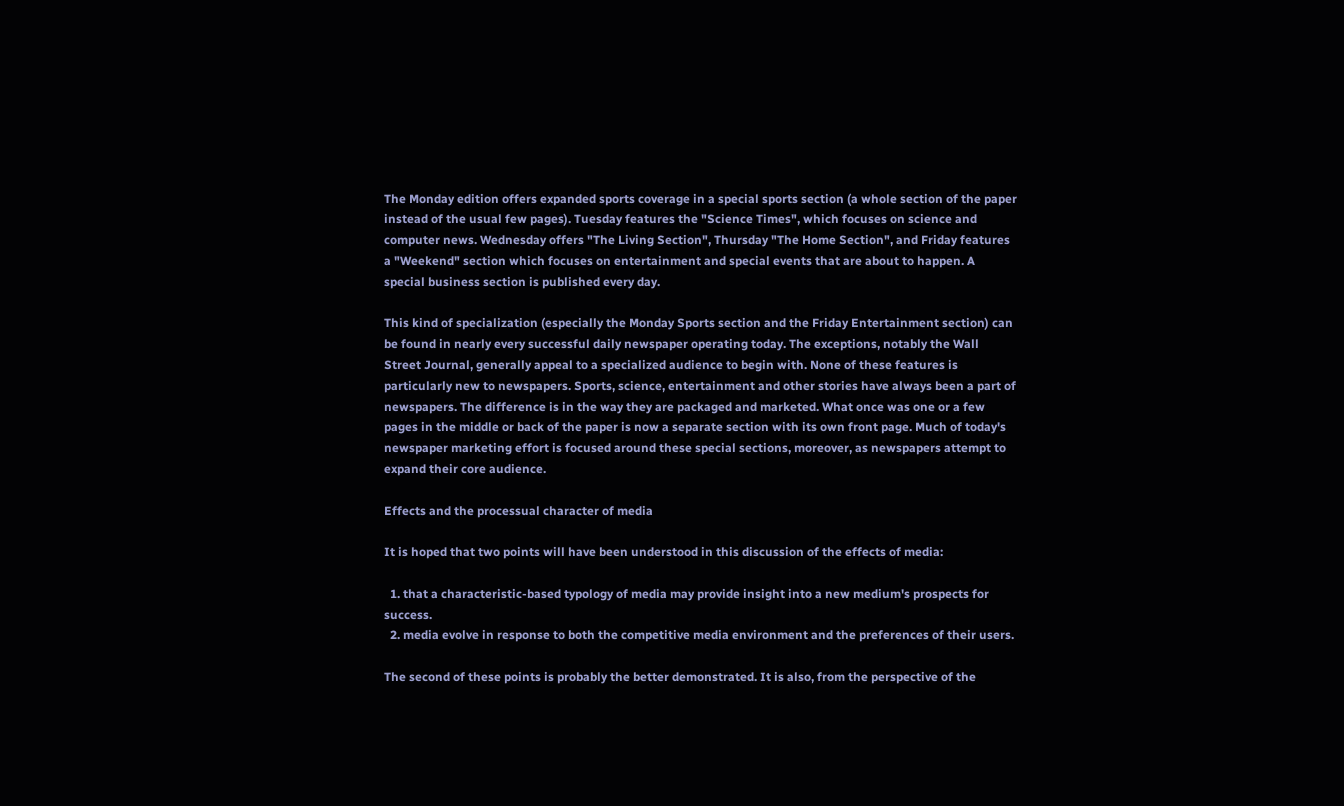The Monday edition offers expanded sports coverage in a special sports section (a whole section of the paper instead of the usual few pages). Tuesday features the "Science Times", which focuses on science and computer news. Wednesday offers "The Living Section", Thursday "The Home Section", and Friday features a "Weekend" section which focuses on entertainment and special events that are about to happen. A special business section is published every day.

This kind of specialization (especially the Monday Sports section and the Friday Entertainment section) can be found in nearly every successful daily newspaper operating today. The exceptions, notably the Wall Street Journal, generally appeal to a specialized audience to begin with. None of these features is particularly new to newspapers. Sports, science, entertainment and other stories have always been a part of newspapers. The difference is in the way they are packaged and marketed. What once was one or a few pages in the middle or back of the paper is now a separate section with its own front page. Much of today's newspaper marketing effort is focused around these special sections, moreover, as newspapers attempt to expand their core audience.

Effects and the processual character of media

It is hoped that two points will have been understood in this discussion of the effects of media:

  1. that a characteristic-based typology of media may provide insight into a new medium's prospects for success.
  2. media evolve in response to both the competitive media environment and the preferences of their users.

The second of these points is probably the better demonstrated. It is also, from the perspective of the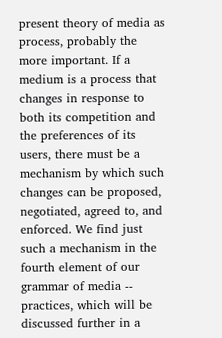present theory of media as process, probably the more important. If a medium is a process that changes in response to both its competition and the preferences of its users, there must be a mechanism by which such changes can be proposed, negotiated, agreed to, and enforced. We find just such a mechanism in the fourth element of our grammar of media -- practices, which will be discussed further in a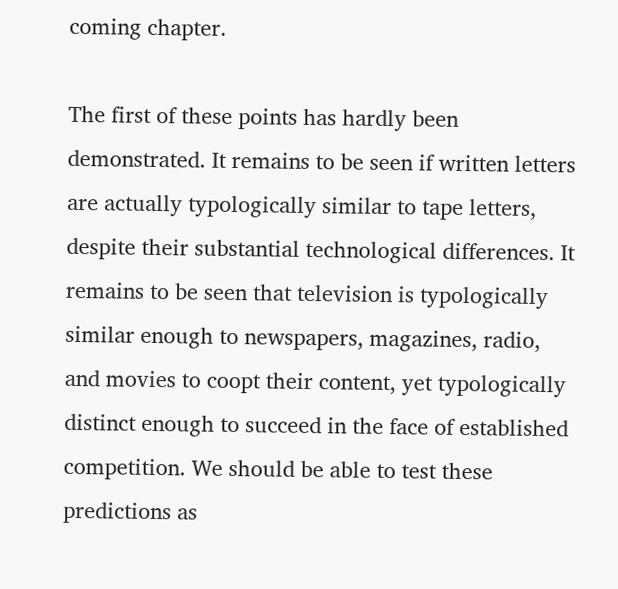coming chapter.

The first of these points has hardly been demonstrated. It remains to be seen if written letters are actually typologically similar to tape letters, despite their substantial technological differences. It remains to be seen that television is typologically similar enough to newspapers, magazines, radio, and movies to coopt their content, yet typologically distinct enough to succeed in the face of established competition. We should be able to test these predictions as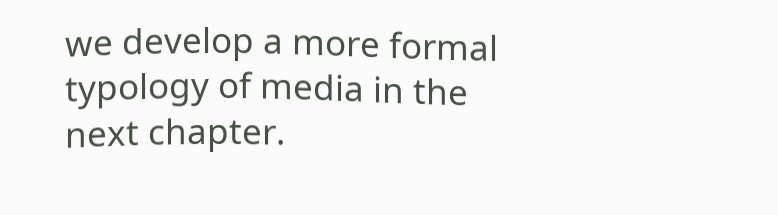we develop a more formal typology of media in the next chapter.